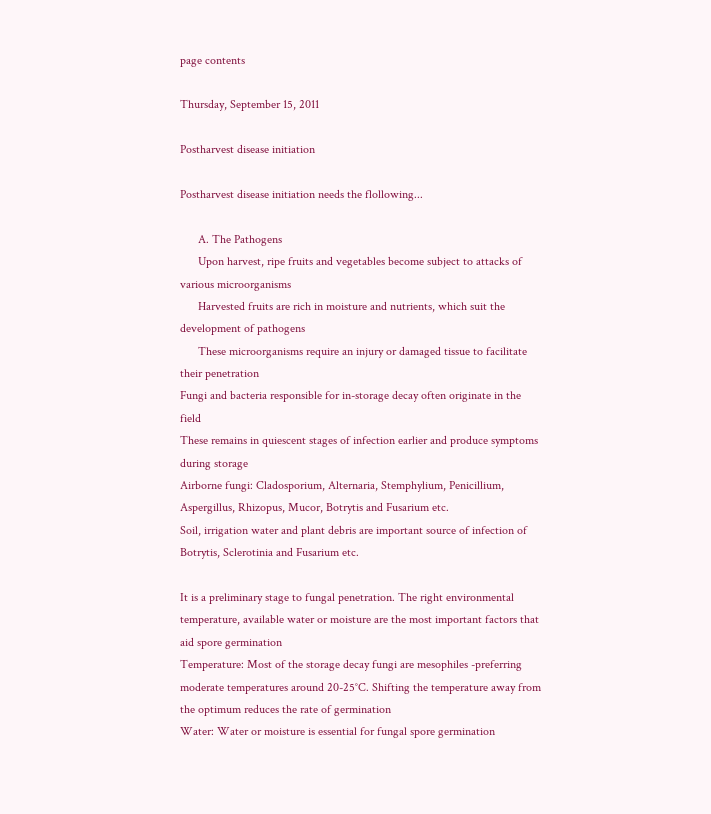page contents

Thursday, September 15, 2011

Postharvest disease initiation

Postharvest disease initiation needs the flollowing...

      A. The Pathogens
      Upon harvest, ripe fruits and vegetables become subject to attacks of various microorganisms
      Harvested fruits are rich in moisture and nutrients, which suit the development of pathogens
      These microorganisms require an injury or damaged tissue to facilitate their penetration
Fungi and bacteria responsible for in-storage decay often originate in the field
These remains in quiescent stages of infection earlier and produce symptoms during storage
Airborne fungi: Cladosporium, Alternaria, Stemphylium, Penicillium, Aspergillus, Rhizopus, Mucor, Botrytis and Fusarium etc.
Soil, irrigation water and plant debris are important source of infection of Botrytis, Sclerotinia and Fusarium etc.

It is a preliminary stage to fungal penetration. The right environmental temperature, available water or moisture are the most important factors that aid spore germination
Temperature: Most of the storage decay fungi are mesophiles -preferring moderate temperatures around 20-25°C. Shifting the temperature away from the optimum reduces the rate of germination
Water: Water or moisture is essential for fungal spore germination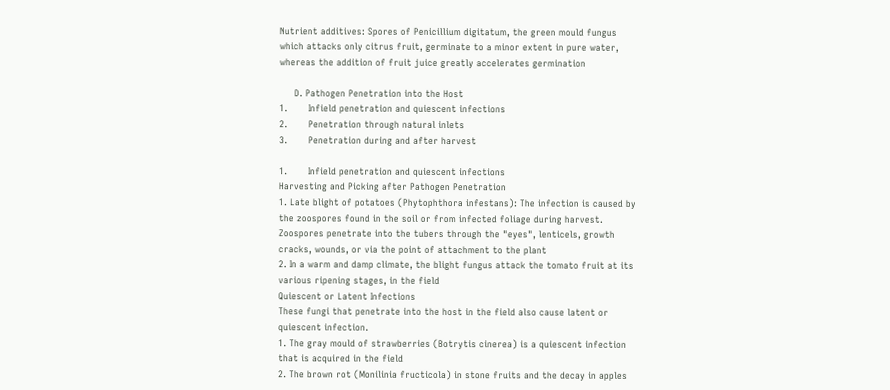Nutrient additives: Spores of Penicillium digitatum, the green mould fungus which attacks only citrus fruit, germinate to a minor extent in pure water, whereas the addition of fruit juice greatly accelerates germination

     D. Pathogen Penetration into the Host
1.       Infield penetration and quiescent infections
2.       Penetration through natural inlets
3.       Penetration during and after harvest

1.       Infield penetration and quiescent infections
Harvesting and Picking after Pathogen Penetration
1. Late blight of potatoes (Phytophthora infestans): The infection is caused by the zoospores found in the soil or from infected foliage during harvest. Zoospores penetrate into the tubers through the "eyes", lenticels, growth cracks, wounds, or via the point of attachment to the plant
2. In a warm and damp climate, the blight fungus attack the tomato fruit at its various ripening stages, in the field
Quiescent or Latent Infections
These fungi that penetrate into the host in the field also cause latent or quiescent infection.
1. The gray mould of strawberries (Botrytis cinerea) is a quiescent infection that is acquired in the field
2. The brown rot (Monilinia fructicola) in stone fruits and the decay in apples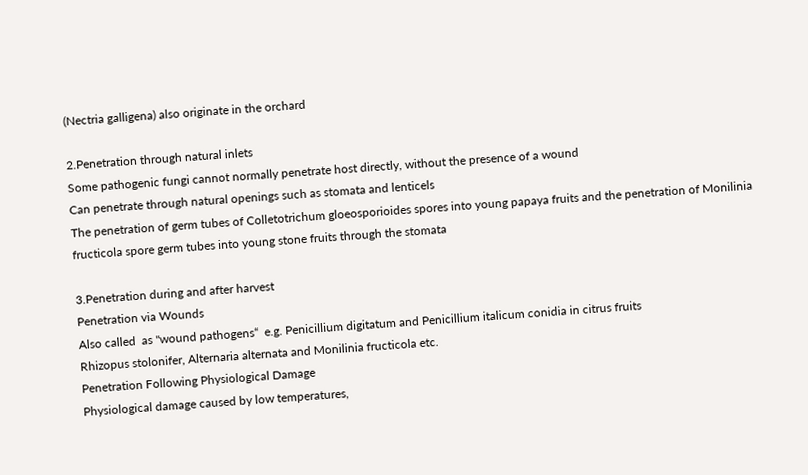(Nectria galligena) also originate in the orchard

2.Penetration through natural inlets
Some pathogenic fungi cannot normally penetrate host directly, without the presence of a wound
Can penetrate through natural openings such as stomata and lenticels
The penetration of germ tubes of Colletotrichum gloeosporioides spores into young papaya fruits and the penetration of Monilinia fructicola spore germ tubes into young stone fruits through the stomata

3.Penetration during and after harvest
Penetration via Wounds
Also called  as "wound pathogens“  e.g. Penicillium digitatum and Penicillium italicum conidia in citrus fruits
Rhizopus stolonifer, Alternaria alternata and Monilinia fructicola etc.
Penetration Following Physiological Damage
Physiological damage caused by low temperatures,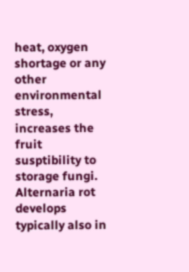heat, oxygen shortage or any other environmental stress, increases the fruit susptibility to storage fungi.
Alternaria rot develops typically also in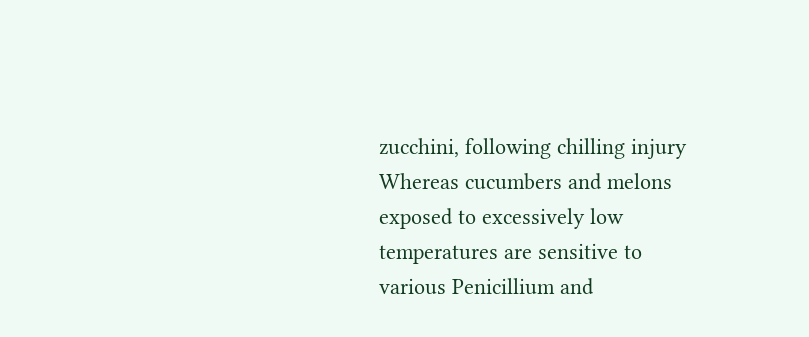zucchini, following chilling injury
Whereas cucumbers and melons exposed to excessively low temperatures are sensitive to various Penicillium and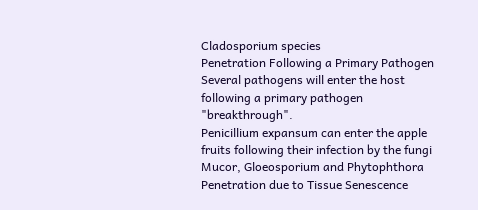Cladosporium species
Penetration Following a Primary Pathogen
Several pathogens will enter the host following a primary pathogen "breakthrough".
Penicillium expansum can enter the apple fruits following their infection by the fungi Mucor, Gloeosporium and Phytophthora
Penetration due to Tissue Senescence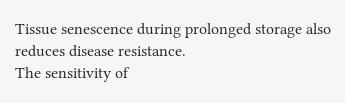Tissue senescence during prolonged storage also reduces disease resistance.
The sensitivity of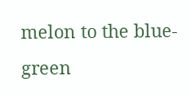melon to the blue-green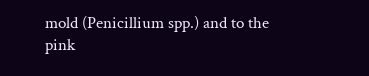mold (Penicillium spp.) and to the pink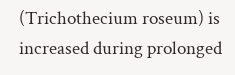(Trichothecium roseum) is increased during prolonged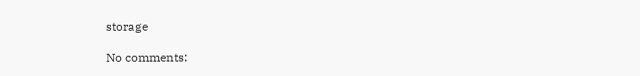storage

No comments: